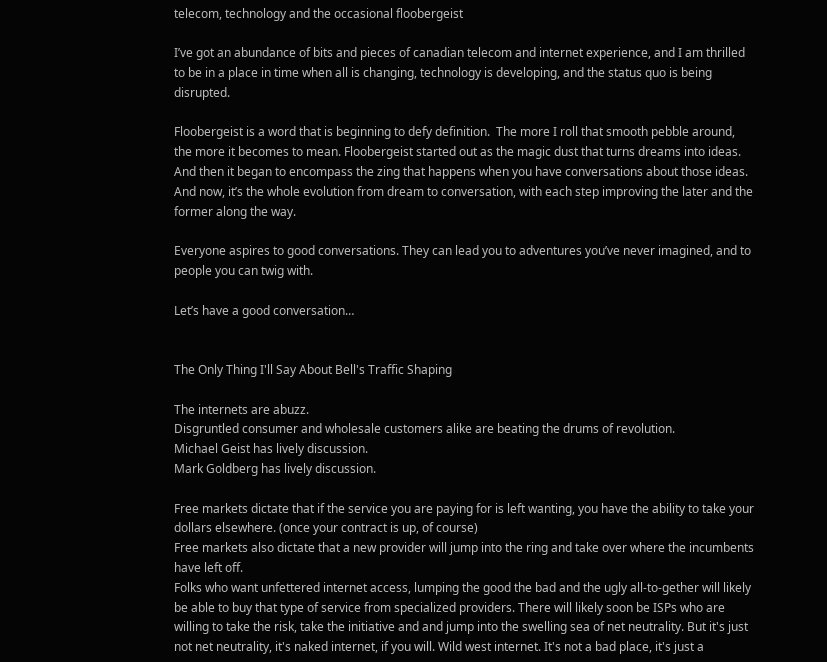telecom, technology and the occasional floobergeist

I’ve got an abundance of bits and pieces of canadian telecom and internet experience, and I am thrilled to be in a place in time when all is changing, technology is developing, and the status quo is being disrupted.

Floobergeist is a word that is beginning to defy definition.  The more I roll that smooth pebble around, the more it becomes to mean. Floobergeist started out as the magic dust that turns dreams into ideas.  And then it began to encompass the zing that happens when you have conversations about those ideas. And now, it’s the whole evolution from dream to conversation, with each step improving the later and the former along the way.

Everyone aspires to good conversations. They can lead you to adventures you’ve never imagined, and to people you can twig with.

Let’s have a good conversation…


The Only Thing I'll Say About Bell's Traffic Shaping

The internets are abuzz.
Disgruntled consumer and wholesale customers alike are beating the drums of revolution.
Michael Geist has lively discussion.
Mark Goldberg has lively discussion.

Free markets dictate that if the service you are paying for is left wanting, you have the ability to take your dollars elsewhere. (once your contract is up, of course)
Free markets also dictate that a new provider will jump into the ring and take over where the incumbents have left off.
Folks who want unfettered internet access, lumping the good the bad and the ugly all-to-gether will likely be able to buy that type of service from specialized providers. There will likely soon be ISPs who are willing to take the risk, take the initiative and and jump into the swelling sea of net neutrality. But it's just not net neutrality, it's naked internet, if you will. Wild west internet. It's not a bad place, it's just a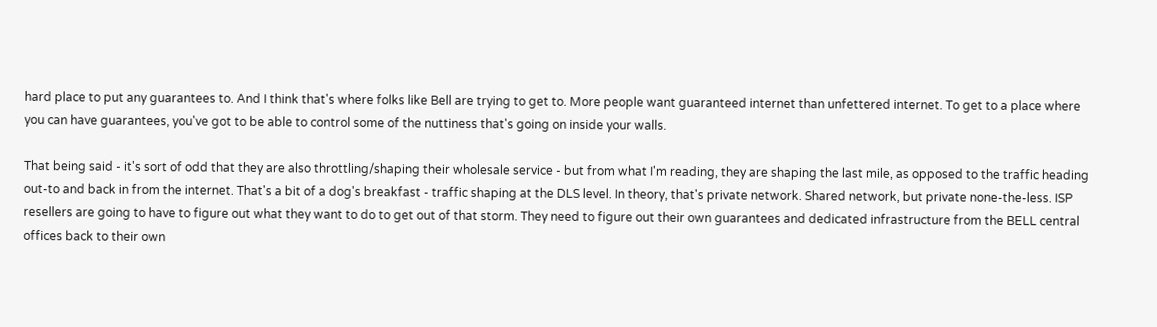hard place to put any guarantees to. And I think that's where folks like Bell are trying to get to. More people want guaranteed internet than unfettered internet. To get to a place where you can have guarantees, you've got to be able to control some of the nuttiness that's going on inside your walls.

That being said - it's sort of odd that they are also throttling/shaping their wholesale service - but from what I'm reading, they are shaping the last mile, as opposed to the traffic heading out-to and back in from the internet. That's a bit of a dog's breakfast - traffic shaping at the DLS level. In theory, that's private network. Shared network, but private none-the-less. ISP resellers are going to have to figure out what they want to do to get out of that storm. They need to figure out their own guarantees and dedicated infrastructure from the BELL central offices back to their own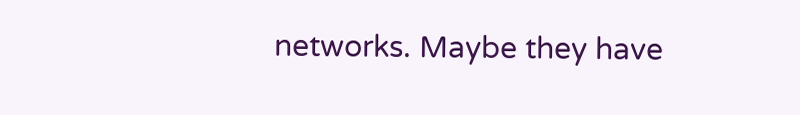networks. Maybe they have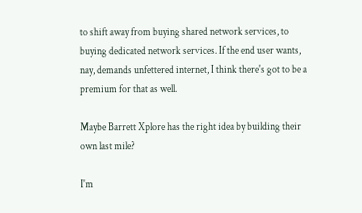to shift away from buying shared network services, to buying dedicated network services. If the end user wants, nay, demands unfettered internet, I think there's got to be a premium for that as well.

Maybe Barrett Xplore has the right idea by building their own last mile?

I'm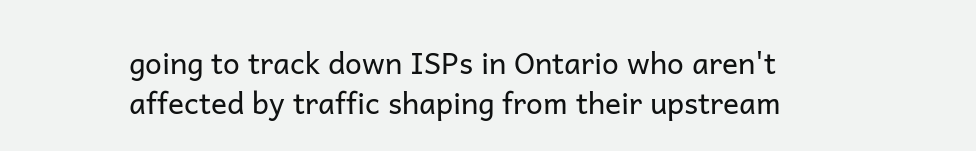going to track down ISPs in Ontario who aren't affected by traffic shaping from their upstream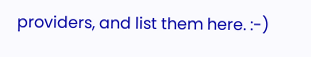providers, and list them here. :-)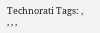Technorati Tags: , , , ,